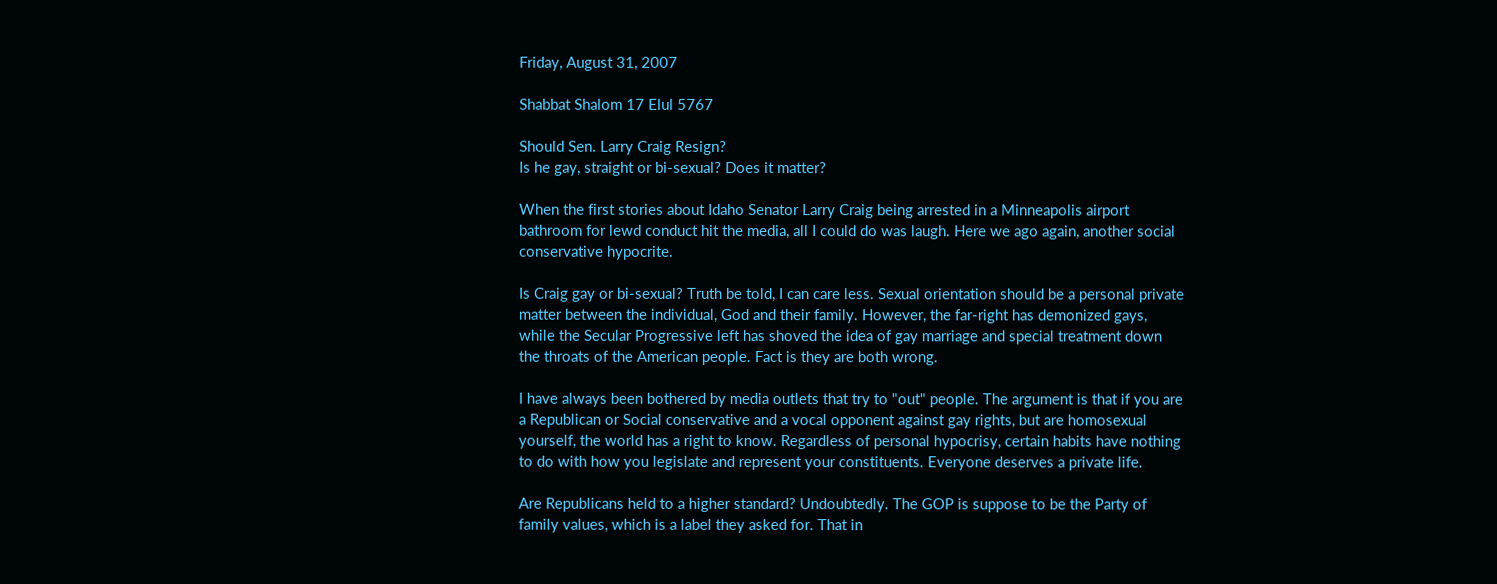Friday, August 31, 2007

Shabbat Shalom 17 Elul 5767

Should Sen. Larry Craig Resign?
Is he gay, straight or bi-sexual? Does it matter?

When the first stories about Idaho Senator Larry Craig being arrested in a Minneapolis airport bathroom for lewd conduct hit the media, all I could do was laugh. Here we ago again, another social conservative hypocrite.

Is Craig gay or bi-sexual? Truth be told, I can care less. Sexual orientation should be a personal private matter between the individual, God and their family. However, the far-right has demonized gays, while the Secular Progressive left has shoved the idea of gay marriage and special treatment down the throats of the American people. Fact is they are both wrong.

I have always been bothered by media outlets that try to "out" people. The argument is that if you are a Republican or Social conservative and a vocal opponent against gay rights, but are homosexual yourself, the world has a right to know. Regardless of personal hypocrisy, certain habits have nothing to do with how you legislate and represent your constituents. Everyone deserves a private life.

Are Republicans held to a higher standard? Undoubtedly. The GOP is suppose to be the Party of family values, which is a label they asked for. That in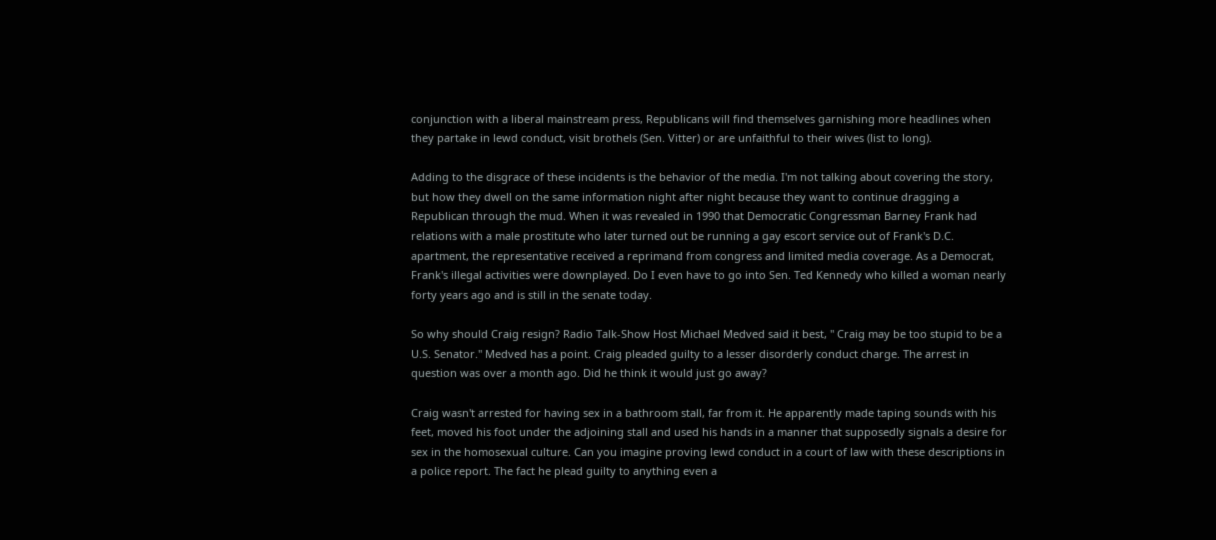conjunction with a liberal mainstream press, Republicans will find themselves garnishing more headlines when they partake in lewd conduct, visit brothels (Sen. Vitter) or are unfaithful to their wives (list to long).

Adding to the disgrace of these incidents is the behavior of the media. I'm not talking about covering the story, but how they dwell on the same information night after night because they want to continue dragging a Republican through the mud. When it was revealed in 1990 that Democratic Congressman Barney Frank had relations with a male prostitute who later turned out be running a gay escort service out of Frank's D.C. apartment, the representative received a reprimand from congress and limited media coverage. As a Democrat, Frank's illegal activities were downplayed. Do I even have to go into Sen. Ted Kennedy who killed a woman nearly forty years ago and is still in the senate today.

So why should Craig resign? Radio Talk-Show Host Michael Medved said it best, " Craig may be too stupid to be a U.S. Senator." Medved has a point. Craig pleaded guilty to a lesser disorderly conduct charge. The arrest in question was over a month ago. Did he think it would just go away?

Craig wasn't arrested for having sex in a bathroom stall, far from it. He apparently made taping sounds with his feet, moved his foot under the adjoining stall and used his hands in a manner that supposedly signals a desire for sex in the homosexual culture. Can you imagine proving lewd conduct in a court of law with these descriptions in a police report. The fact he plead guilty to anything even a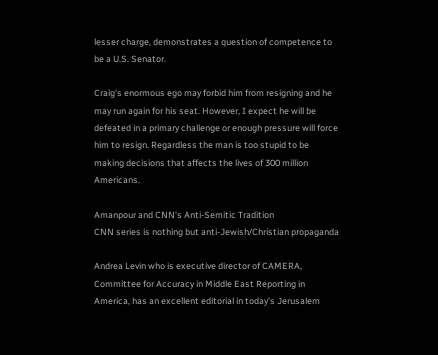lesser charge, demonstrates a question of competence to be a U.S. Senator.

Craig's enormous ego may forbid him from resigning and he may run again for his seat. However, I expect he will be defeated in a primary challenge or enough pressure will force him to resign. Regardless the man is too stupid to be making decisions that affects the lives of 300 million Americans.

Amanpour and CNN's Anti-Semitic Tradition
CNN series is nothing but anti-Jewish/Christian propaganda

Andrea Levin who is executive director of CAMERA, Committee for Accuracy in Middle East Reporting in America, has an excellent editorial in today's Jerusalem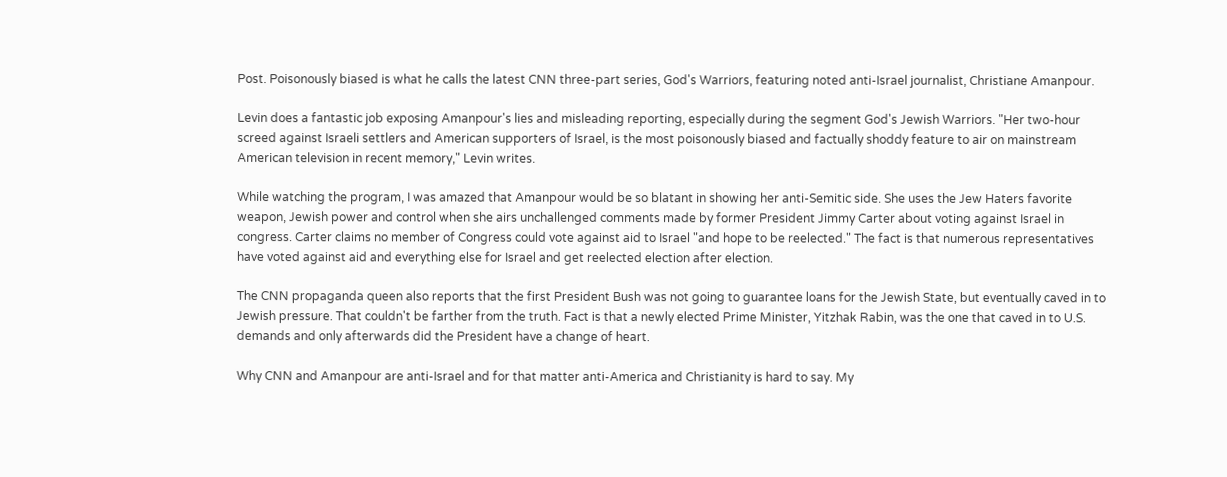Post. Poisonously biased is what he calls the latest CNN three-part series, God's Warriors, featuring noted anti-Israel journalist, Christiane Amanpour.

Levin does a fantastic job exposing Amanpour's lies and misleading reporting, especially during the segment God's Jewish Warriors. "Her two-hour screed against Israeli settlers and American supporters of Israel, is the most poisonously biased and factually shoddy feature to air on mainstream American television in recent memory," Levin writes.

While watching the program, I was amazed that Amanpour would be so blatant in showing her anti-Semitic side. She uses the Jew Haters favorite weapon, Jewish power and control when she airs unchallenged comments made by former President Jimmy Carter about voting against Israel in congress. Carter claims no member of Congress could vote against aid to Israel "and hope to be reelected." The fact is that numerous representatives have voted against aid and everything else for Israel and get reelected election after election.

The CNN propaganda queen also reports that the first President Bush was not going to guarantee loans for the Jewish State, but eventually caved in to Jewish pressure. That couldn't be farther from the truth. Fact is that a newly elected Prime Minister, Yitzhak Rabin, was the one that caved in to U.S. demands and only afterwards did the President have a change of heart.

Why CNN and Amanpour are anti-Israel and for that matter anti-America and Christianity is hard to say. My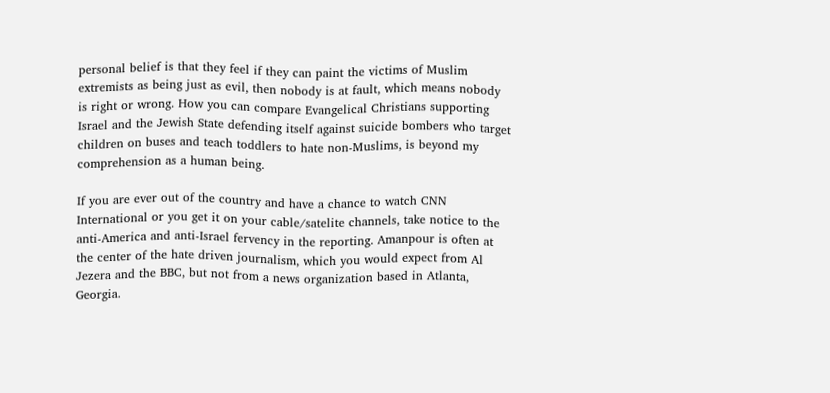personal belief is that they feel if they can paint the victims of Muslim extremists as being just as evil, then nobody is at fault, which means nobody is right or wrong. How you can compare Evangelical Christians supporting Israel and the Jewish State defending itself against suicide bombers who target children on buses and teach toddlers to hate non-Muslims, is beyond my comprehension as a human being.

If you are ever out of the country and have a chance to watch CNN International or you get it on your cable/satelite channels, take notice to the anti-America and anti-Israel fervency in the reporting. Amanpour is often at the center of the hate driven journalism, which you would expect from Al Jezera and the BBC, but not from a news organization based in Atlanta, Georgia.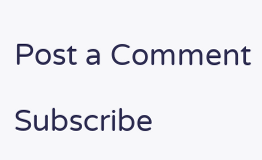Post a Comment

Subscribe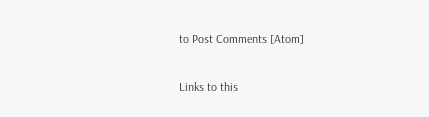to Post Comments [Atom]

Links to this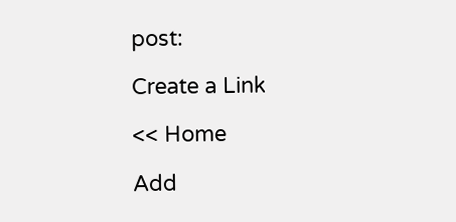post:

Create a Link

<< Home

Add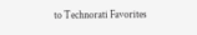to Technorati Favorites